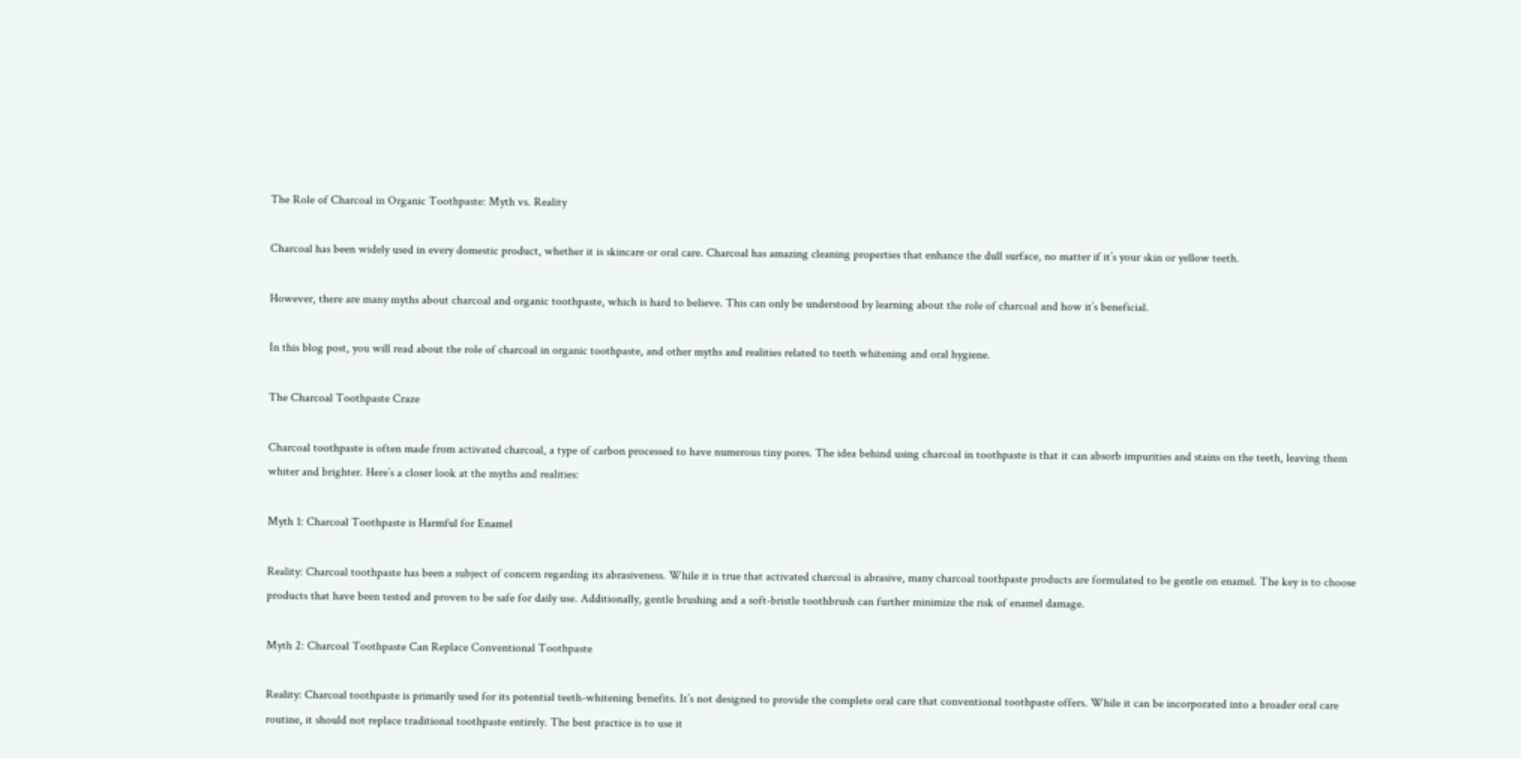The Role of Charcoal in Organic Toothpaste: Myth vs. Reality

Charcoal has been widely used in every domestic product, whether it is skincare or oral care. Charcoal has amazing cleaning properties that enhance the dull surface, no matter if it’s your skin or yellow teeth.

However, there are many myths about charcoal and organic toothpaste, which is hard to believe. This can only be understood by learning about the role of charcoal and how it’s beneficial.

In this blog post, you will read about the role of charcoal in organic toothpaste, and other myths and realities related to teeth whitening and oral hygiene.

The Charcoal Toothpaste Craze

Charcoal toothpaste is often made from activated charcoal, a type of carbon processed to have numerous tiny pores. The idea behind using charcoal in toothpaste is that it can absorb impurities and stains on the teeth, leaving them whiter and brighter. Here’s a closer look at the myths and realities:

Myth 1: Charcoal Toothpaste is Harmful for Enamel

Reality: Charcoal toothpaste has been a subject of concern regarding its abrasiveness. While it is true that activated charcoal is abrasive, many charcoal toothpaste products are formulated to be gentle on enamel. The key is to choose products that have been tested and proven to be safe for daily use. Additionally, gentle brushing and a soft-bristle toothbrush can further minimize the risk of enamel damage.

Myth 2: Charcoal Toothpaste Can Replace Conventional Toothpaste

Reality: Charcoal toothpaste is primarily used for its potential teeth-whitening benefits. It’s not designed to provide the complete oral care that conventional toothpaste offers. While it can be incorporated into a broader oral care routine, it should not replace traditional toothpaste entirely. The best practice is to use it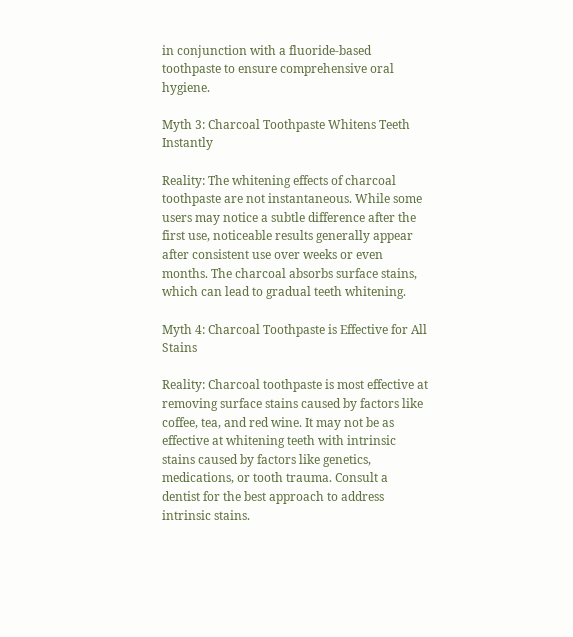in conjunction with a fluoride-based toothpaste to ensure comprehensive oral hygiene.

Myth 3: Charcoal Toothpaste Whitens Teeth Instantly

Reality: The whitening effects of charcoal toothpaste are not instantaneous. While some users may notice a subtle difference after the first use, noticeable results generally appear after consistent use over weeks or even months. The charcoal absorbs surface stains, which can lead to gradual teeth whitening.

Myth 4: Charcoal Toothpaste is Effective for All Stains

Reality: Charcoal toothpaste is most effective at removing surface stains caused by factors like coffee, tea, and red wine. It may not be as effective at whitening teeth with intrinsic stains caused by factors like genetics, medications, or tooth trauma. Consult a dentist for the best approach to address intrinsic stains.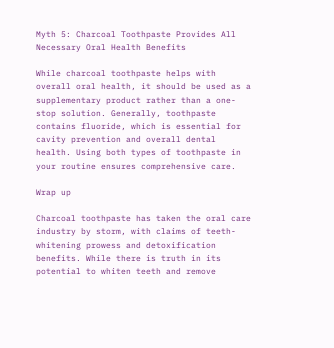Myth 5: Charcoal Toothpaste Provides All Necessary Oral Health Benefits

While charcoal toothpaste helps with overall oral health, it should be used as a supplementary product rather than a one-stop solution. Generally, toothpaste contains fluoride, which is essential for cavity prevention and overall dental health. Using both types of toothpaste in your routine ensures comprehensive care.

Wrap up

Charcoal toothpaste has taken the oral care industry by storm, with claims of teeth-whitening prowess and detoxification benefits. While there is truth in its potential to whiten teeth and remove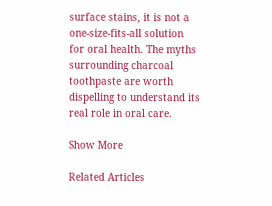surface stains, it is not a one-size-fits-all solution for oral health. The myths surrounding charcoal toothpaste are worth dispelling to understand its real role in oral care.

Show More

Related Articles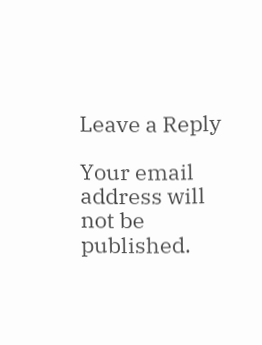Leave a Reply

Your email address will not be published.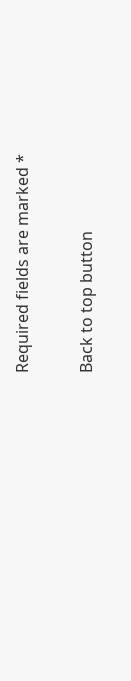Required fields are marked *

Back to top button